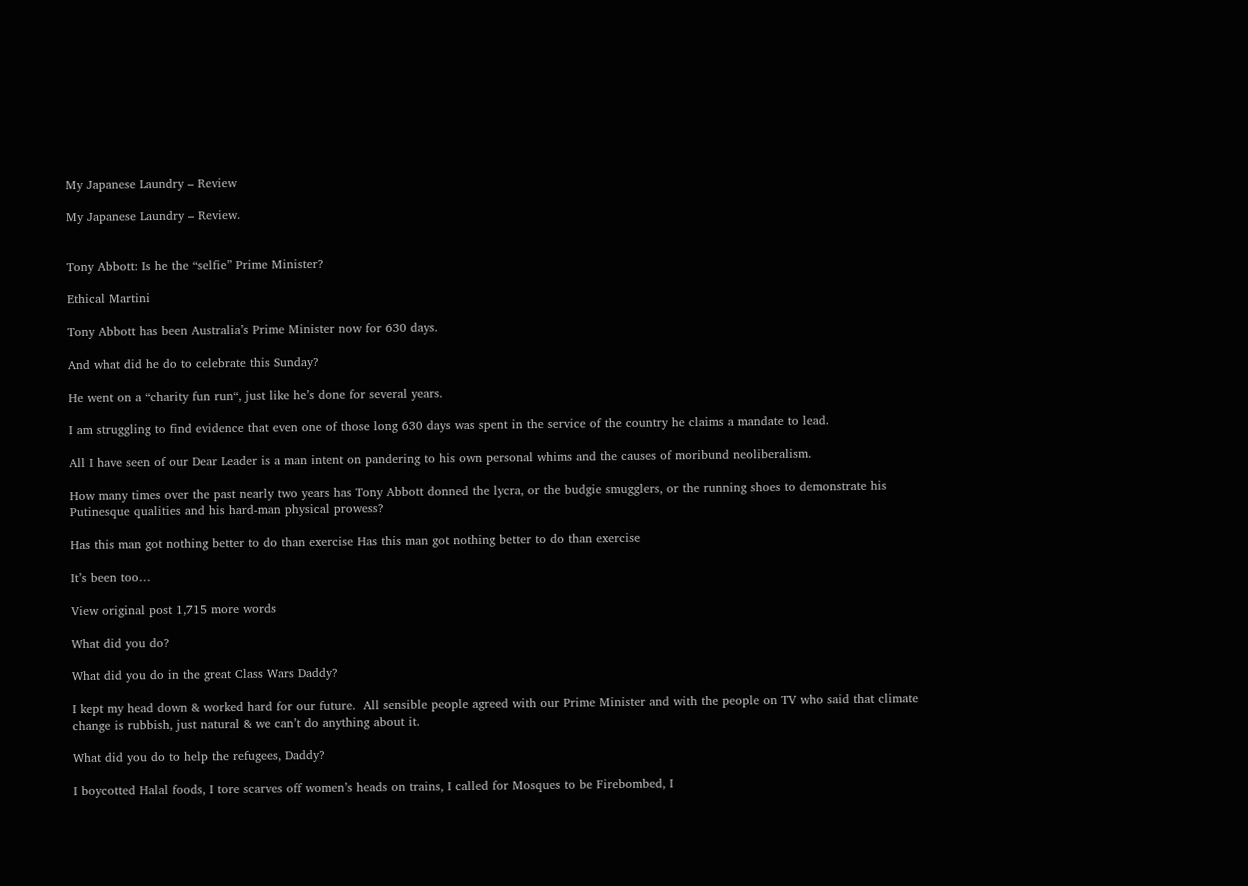My Japanese Laundry – Review

My Japanese Laundry – Review.


Tony Abbott: Is he the “selfie” Prime Minister?

Ethical Martini

Tony Abbott has been Australia’s Prime Minister now for 630 days.

And what did he do to celebrate this Sunday?

He went on a “charity fun run“, just like he’s done for several years.

I am struggling to find evidence that even one of those long 630 days was spent in the service of the country he claims a mandate to lead.

All I have seen of our Dear Leader is a man intent on pandering to his own personal whims and the causes of moribund neoliberalism.

How many times over the past nearly two years has Tony Abbott donned the lycra, or the budgie smugglers, or the running shoes to demonstrate his Putinesque qualities and his hard-man physical prowess?

Has this man got nothing better to do than exercise Has this man got nothing better to do than exercise

It’s been too…

View original post 1,715 more words

What did you do?

What did you do in the great Class Wars Daddy?

I kept my head down & worked hard for our future.  All sensible people agreed with our Prime Minister and with the people on TV who said that climate change is rubbish, just natural & we can’t do anything about it.

What did you do to help the refugees, Daddy?

I boycotted Halal foods, I tore scarves off women’s heads on trains, I called for Mosques to be Firebombed, I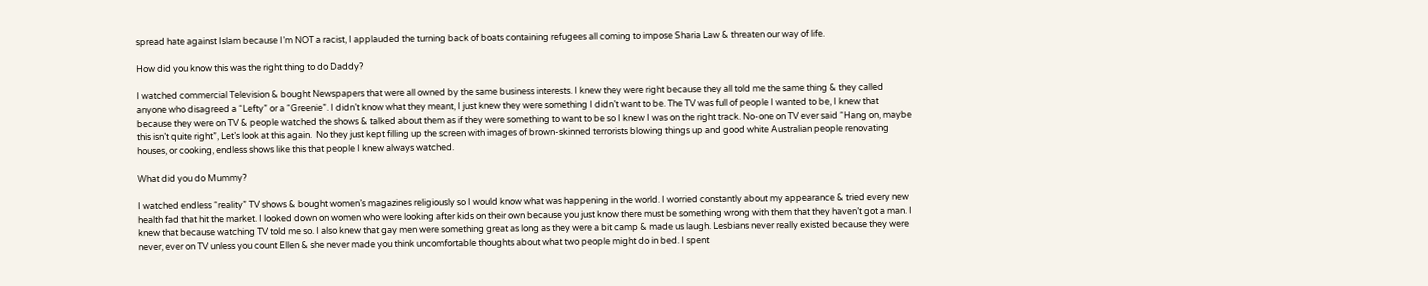spread hate against Islam because I’m NOT a racist, I applauded the turning back of boats containing refugees all coming to impose Sharia Law & threaten our way of life.

How did you know this was the right thing to do Daddy?

I watched commercial Television & bought Newspapers that were all owned by the same business interests. I knew they were right because they all told me the same thing & they called anyone who disagreed a “Lefty” or a “Greenie”. I didn’t know what they meant, I just knew they were something I didn’t want to be. The TV was full of people I wanted to be, I knew that because they were on TV & people watched the shows & talked about them as if they were something to want to be so I knew I was on the right track. No-one on TV ever said “Hang on, maybe this isn’t quite right”, Let’s look at this again.  No they just kept filling up the screen with images of brown-skinned terrorists blowing things up and good white Australian people renovating houses, or cooking, endless shows like this that people I knew always watched.

What did you do Mummy?

I watched endless “reality” TV shows & bought women’s magazines religiously so I would know what was happening in the world. I worried constantly about my appearance & tried every new health fad that hit the market. I looked down on women who were looking after kids on their own because you just know there must be something wrong with them that they haven’t got a man. I knew that because watching TV told me so. I also knew that gay men were something great as long as they were a bit camp & made us laugh. Lesbians never really existed because they were never, ever on TV unless you count Ellen & she never made you think uncomfortable thoughts about what two people might do in bed. I spent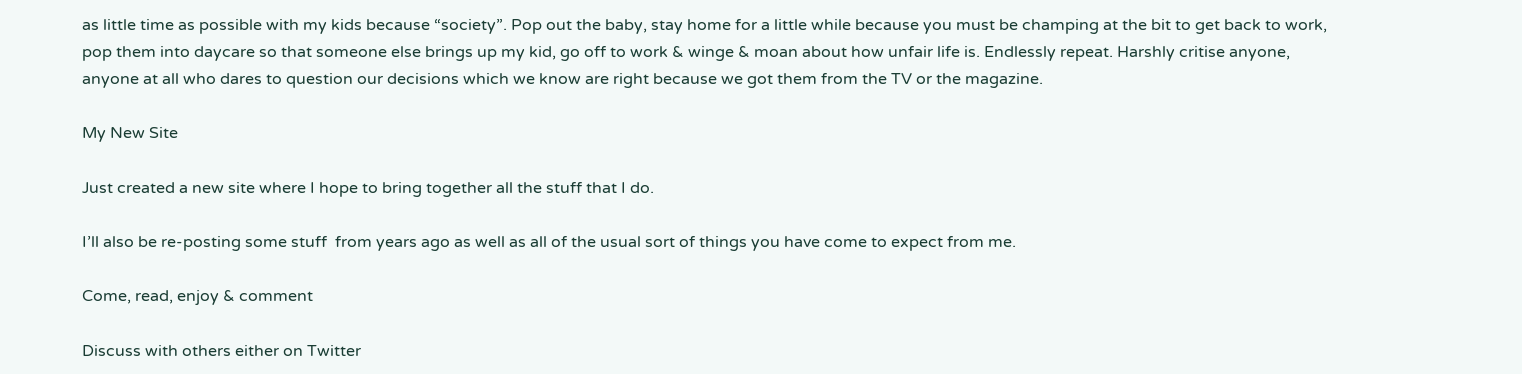as little time as possible with my kids because “society”. Pop out the baby, stay home for a little while because you must be champing at the bit to get back to work, pop them into daycare so that someone else brings up my kid, go off to work & winge & moan about how unfair life is. Endlessly repeat. Harshly critise anyone, anyone at all who dares to question our decisions which we know are right because we got them from the TV or the magazine.

My New Site

Just created a new site where I hope to bring together all the stuff that I do.

I’ll also be re-posting some stuff  from years ago as well as all of the usual sort of things you have come to expect from me.

Come, read, enjoy & comment

Discuss with others either on Twitter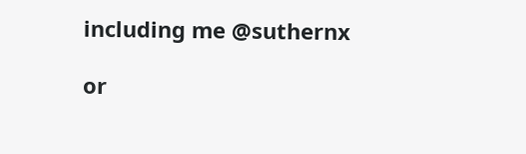including me @suthernx

or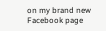on my brand new Facebook page